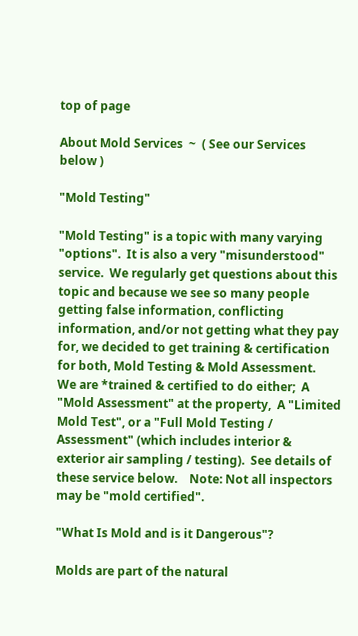top of page

About Mold Services  ~  ( See our Services below )

"Mold Testing"

"Mold Testing" is a topic with many varying "options".  It is also a very "misunderstood" service.  We regularly get questions about this topic and because we see so many people getting false information, conflicting information, and/or not getting what they pay for, we decided to get training & certification for both, Mold Testing & Mold Assessment.   We are *trained & certified to do either;  A "Mold Assessment" at the property,  A "Limited Mold Test", or a "Full Mold Testing / Assessment" (which includes interior & exterior air sampling / testing).  See details of these service below.    Note: Not all inspectors may be "mold certified".

"What Is Mold and is it Dangerous"?

Molds are part of the natural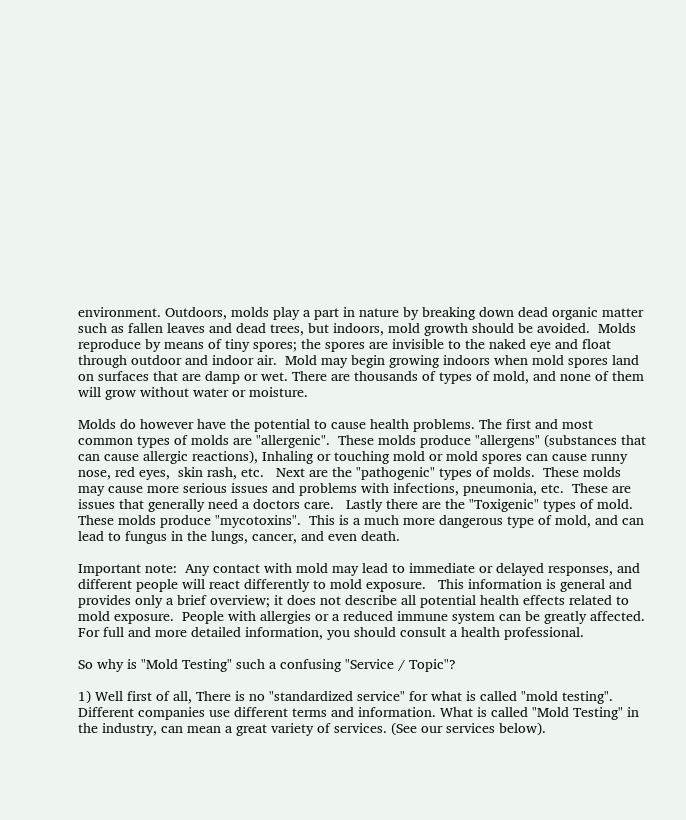environment. Outdoors, molds play a part in nature by breaking down dead organic matter such as fallen leaves and dead trees, but indoors, mold growth should be avoided.  Molds reproduce by means of tiny spores; the spores are invisible to the naked eye and float through outdoor and indoor air.  Mold may begin growing indoors when mold spores land on surfaces that are damp or wet. There are thousands of types of mold, and none of them will grow without water or moisture.

Molds do however have the potential to cause health problems. The first and most common types of molds are "allergenic".  These molds produce "allergens" (substances that can cause allergic reactions), Inhaling or touching mold or mold spores can cause runny nose, red eyes,  skin rash, etc.   Next are the "pathogenic" types of molds.  These molds may cause more serious issues and problems with infections, pneumonia, etc.  These are issues that generally need a doctors care.   Lastly there are the "Toxigenic" types of mold.  These molds produce "mycotoxins".  This is a much more dangerous type of mold, and can lead to fungus in the lungs, cancer, and even death.

Important note:  Any contact with mold may lead to immediate or delayed responses, and different people will react differently to mold exposure.   This information is general and provides only a brief overview; it does not describe all potential health effects related to mold exposure.  People with allergies or a reduced immune system can be greatly affected.  For full and more detailed information, you should consult a health professional.

So why is "Mold Testing" such a confusing "Service / Topic"?

1) Well first of all, There is no "standardized service" for what is called "mold testing".  Different companies use different terms and information. What is called "Mold Testing" in the industry, can mean a great variety of services. (See our services below).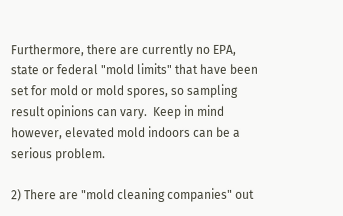Furthermore, there are currently no EPA, state or federal "mold limits" that have been set for mold or mold spores, so sampling result opinions can vary.  Keep in mind however, elevated mold indoors can be a serious problem.

2) There are "mold cleaning companies" out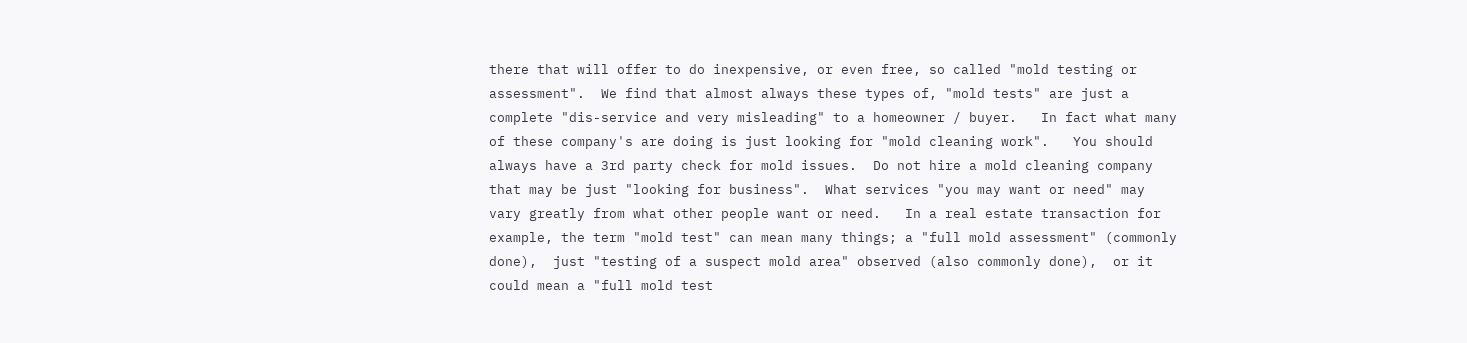there that will offer to do inexpensive, or even free, so called "mold testing or assessment".  We find that almost always these types of, "mold tests" are just a complete "dis-service and very misleading" to a homeowner / buyer.   In fact what many of these company's are doing is just looking for "mold cleaning work".   You should always have a 3rd party check for mold issues.  Do not hire a mold cleaning company that may be just "looking for business".  What services "you may want or need" may vary greatly from what other people want or need.   In a real estate transaction for example, the term "mold test" can mean many things; a "full mold assessment" (commonly done),  just "testing of a suspect mold area" observed (also commonly done),  or it could mean a "full mold test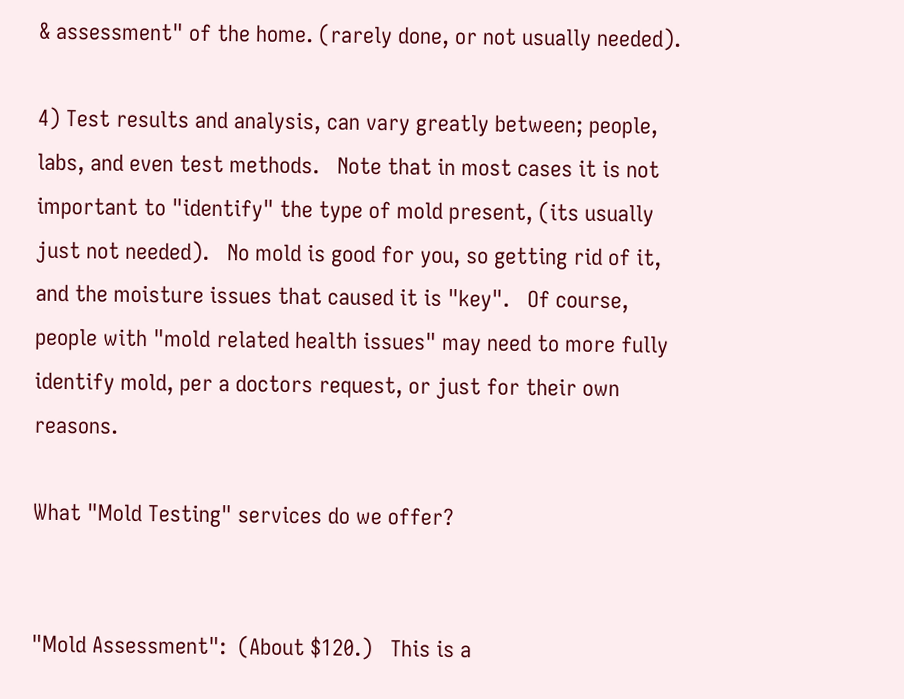& assessment" of the home. (rarely done, or not usually needed).

4) Test results and analysis, can vary greatly between; people, labs, and even test methods.   Note that in most cases it is not important to "identify" the type of mold present, (its usually just not needed).   No mold is good for you, so getting rid of it, and the moisture issues that caused it is "key".   Of course, people with "mold related health issues" may need to more fully identify mold, per a doctors request, or just for their own reasons.

What "Mold Testing" services do we offer?


"Mold Assessment":  (About $120.)   This is a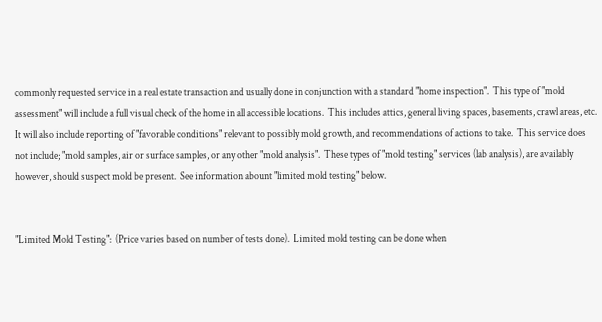commonly requested service in a real estate transaction and usually done in conjunction with a standard "home inspection".  This type of "mold assessment" will include a full visual check of the home in all accessible locations.  This includes attics, general living spaces, basements, crawl areas, etc.  It will also include reporting of "favorable conditions" relevant to possibly mold growth, and recommendations of actions to take.  This service does not include; "mold samples, air or surface samples, or any other "mold analysis".  These types of "mold testing" services (lab analysis), are availably however, should suspect mold be present.  See information abount "limited mold testing" below.


"Limited Mold Testing":  (Price varies based on number of tests done).  Limited mold testing can be done when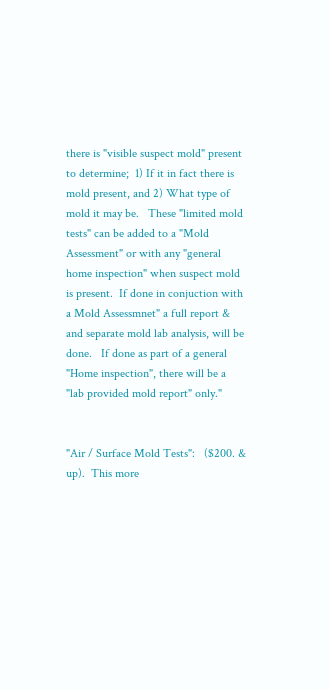there is "visible suspect mold" present to determine;  1) If it in fact there is mold present, and 2) What type of mold it may be.   These "limited mold tests" can be added to a "Mold Assessment" or with any "general home inspection" when suspect mold is present.  If done in conjuction with a Mold Assessmnet" a full report & and separate mold lab analysis, will be done.   If done as part of a general "Home inspection", there will be a "lab provided mold report" only."


"Air / Surface Mold Tests":   ($200. & up).  This more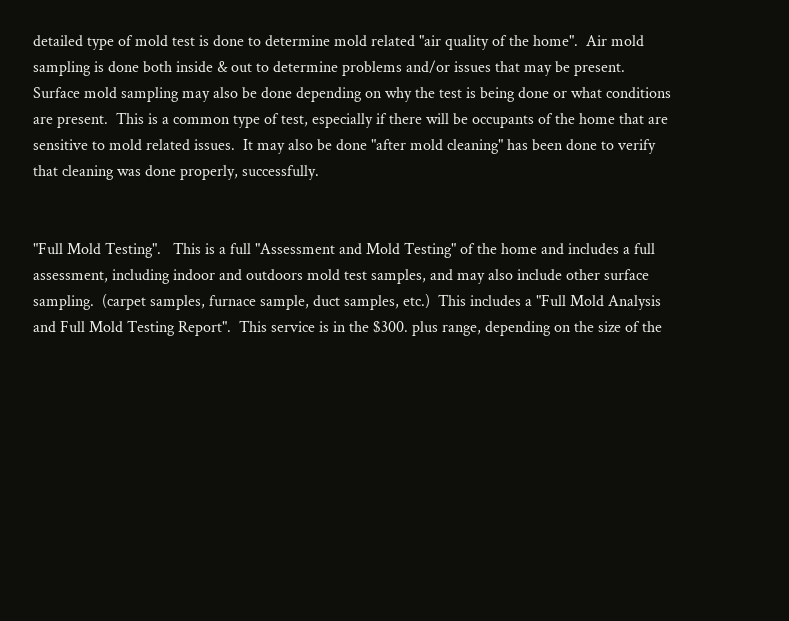detailed type of mold test is done to determine mold related "air quality of the home".  Air mold sampling is done both inside & out to determine problems and/or issues that may be present.  Surface mold sampling may also be done depending on why the test is being done or what conditions are present.  This is a common type of test, especially if there will be occupants of the home that are sensitive to mold related issues.  It may also be done "after mold cleaning" has been done to verify that cleaning was done properly, successfully.


"Full Mold Testing".   This is a full "Assessment and Mold Testing" of the home and includes a full assessment, including indoor and outdoors mold test samples, and may also include other surface sampling.  (carpet samples, furnace sample, duct samples, etc.)  This includes a "Full Mold Analysis and Full Mold Testing Report".  This service is in the $300. plus range, depending on the size of the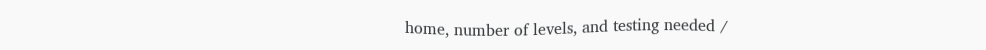home, number of levels, and testing needed /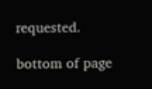requested.

bottom of page